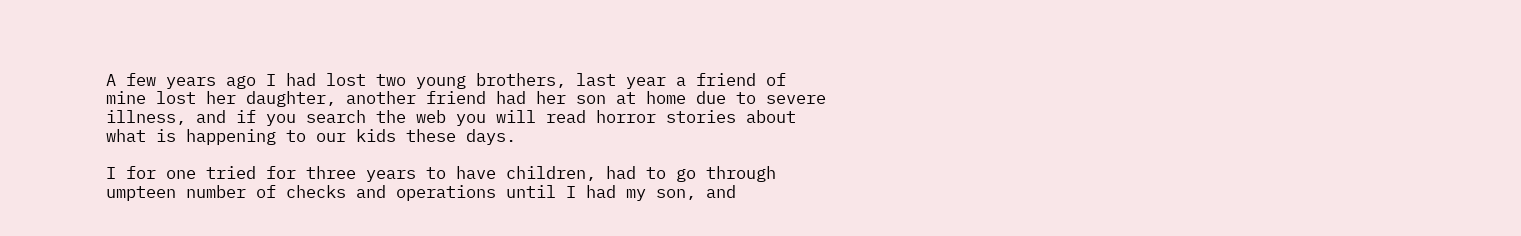A few years ago I had lost two young brothers, last year a friend of mine lost her daughter, another friend had her son at home due to severe illness, and if you search the web you will read horror stories about what is happening to our kids these days.

I for one tried for three years to have children, had to go through umpteen number of checks and operations until I had my son, and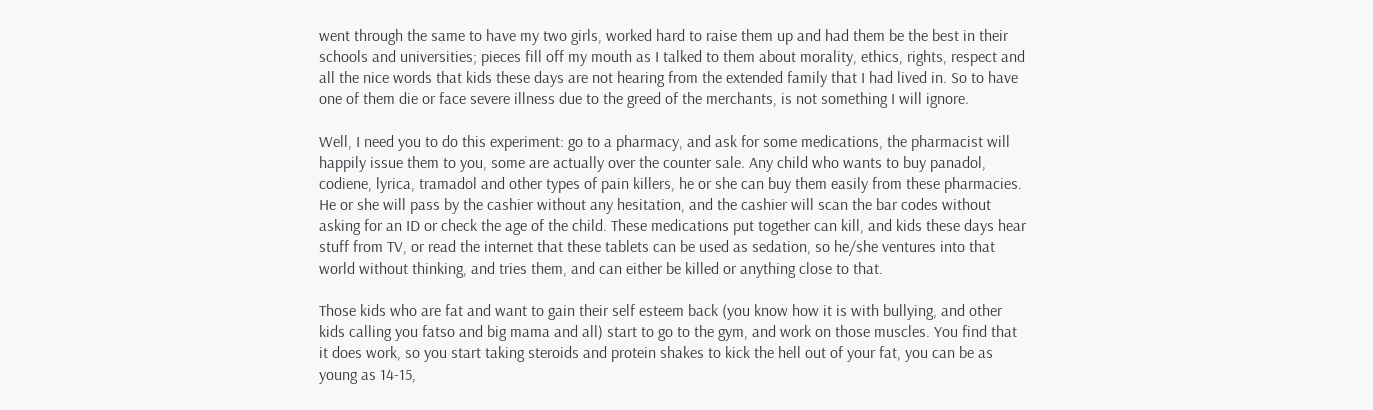went through the same to have my two girls, worked hard to raise them up and had them be the best in their schools and universities; pieces fill off my mouth as I talked to them about morality, ethics, rights, respect and all the nice words that kids these days are not hearing from the extended family that I had lived in. So to have one of them die or face severe illness due to the greed of the merchants, is not something I will ignore.

Well, I need you to do this experiment: go to a pharmacy, and ask for some medications, the pharmacist will happily issue them to you, some are actually over the counter sale. Any child who wants to buy panadol, codiene, lyrica, tramadol and other types of pain killers, he or she can buy them easily from these pharmacies. He or she will pass by the cashier without any hesitation, and the cashier will scan the bar codes without asking for an ID or check the age of the child. These medications put together can kill, and kids these days hear stuff from TV, or read the internet that these tablets can be used as sedation, so he/she ventures into that world without thinking, and tries them, and can either be killed or anything close to that.

Those kids who are fat and want to gain their self esteem back (you know how it is with bullying, and other kids calling you fatso and big mama and all) start to go to the gym, and work on those muscles. You find that it does work, so you start taking steroids and protein shakes to kick the hell out of your fat, you can be as young as 14-15,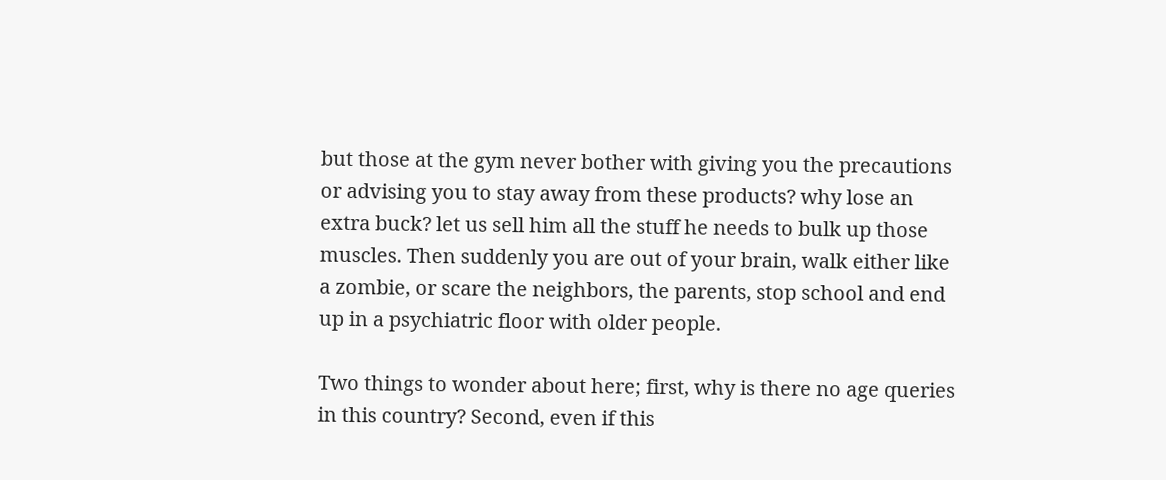but those at the gym never bother with giving you the precautions or advising you to stay away from these products? why lose an extra buck? let us sell him all the stuff he needs to bulk up those muscles. Then suddenly you are out of your brain, walk either like a zombie, or scare the neighbors, the parents, stop school and end up in a psychiatric floor with older people.

Two things to wonder about here; first, why is there no age queries in this country? Second, even if this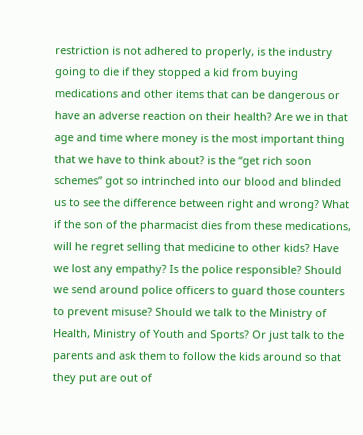restriction is not adhered to properly, is the industry going to die if they stopped a kid from buying medications and other items that can be dangerous or have an adverse reaction on their health? Are we in that age and time where money is the most important thing that we have to think about? is the “get rich soon schemes” got so intrinched into our blood and blinded us to see the difference between right and wrong? What if the son of the pharmacist dies from these medications, will he regret selling that medicine to other kids? Have we lost any empathy? Is the police responsible? Should we send around police officers to guard those counters to prevent misuse? Should we talk to the Ministry of Health, Ministry of Youth and Sports? Or just talk to the parents and ask them to follow the kids around so that they put are out of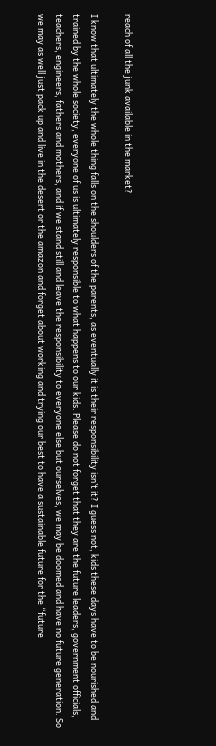reach of all the junk available in the market?

I know that ultimately the whole thing falls on the shoulders of the parents, as eventually it is their responsibility isn’t it? I guess not, kids these days have to be nourished and trained by the whole society, everyone of us is ultimately responsible to what happens to our kids. Please do not forget that they are the future leaders, government officials, teachers, engineers, fathers and mothers, and if we stand still and leave the responsibility to everyone else but ourselves, we may be doomed and have no future generation. So we may as well just pack up and live in the desert or the amazon and forget about working and trying our best to have a sustainable future for the “future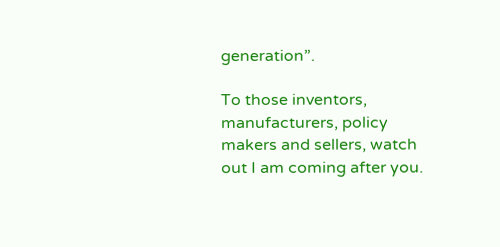generation”.

To those inventors, manufacturers, policy makers and sellers, watch out I am coming after you.